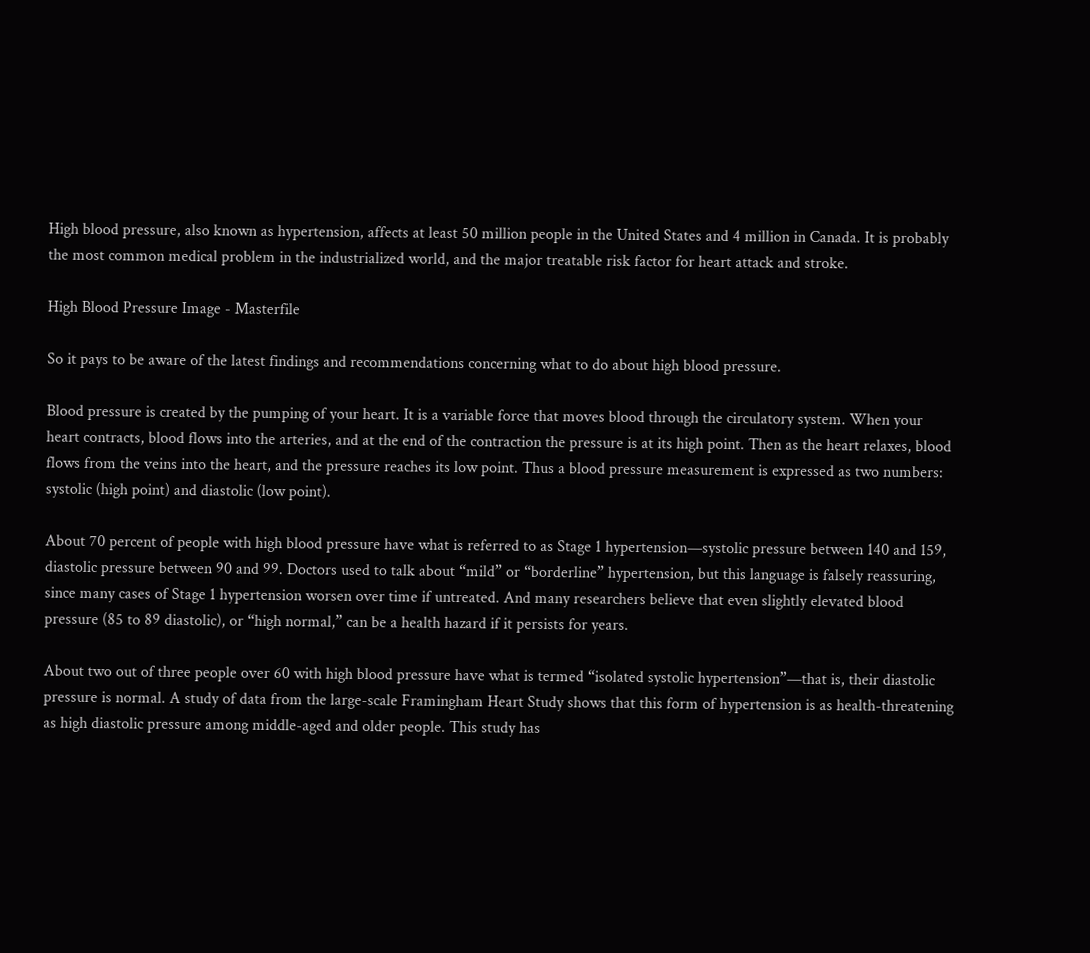High blood pressure, also known as hypertension, affects at least 50 million people in the United States and 4 million in Canada. It is probably the most common medical problem in the industrialized world, and the major treatable risk factor for heart attack and stroke.

High Blood Pressure Image - Masterfile

So it pays to be aware of the latest findings and recommendations concerning what to do about high blood pressure.

Blood pressure is created by the pumping of your heart. It is a variable force that moves blood through the circulatory system. When your heart contracts, blood flows into the arteries, and at the end of the contraction the pressure is at its high point. Then as the heart relaxes, blood flows from the veins into the heart, and the pressure reaches its low point. Thus a blood pressure measurement is expressed as two numbers: systolic (high point) and diastolic (low point).

About 70 percent of people with high blood pressure have what is referred to as Stage 1 hypertension—systolic pressure between 140 and 159, diastolic pressure between 90 and 99. Doctors used to talk about “mild” or “borderline” hypertension, but this language is falsely reassuring, since many cases of Stage 1 hypertension worsen over time if untreated. And many researchers believe that even slightly elevated blood pressure (85 to 89 diastolic), or “high normal,” can be a health hazard if it persists for years.

About two out of three people over 60 with high blood pressure have what is termed “isolated systolic hypertension”—that is, their diastolic pressure is normal. A study of data from the large-scale Framingham Heart Study shows that this form of hypertension is as health-threatening as high diastolic pressure among middle-aged and older people. This study has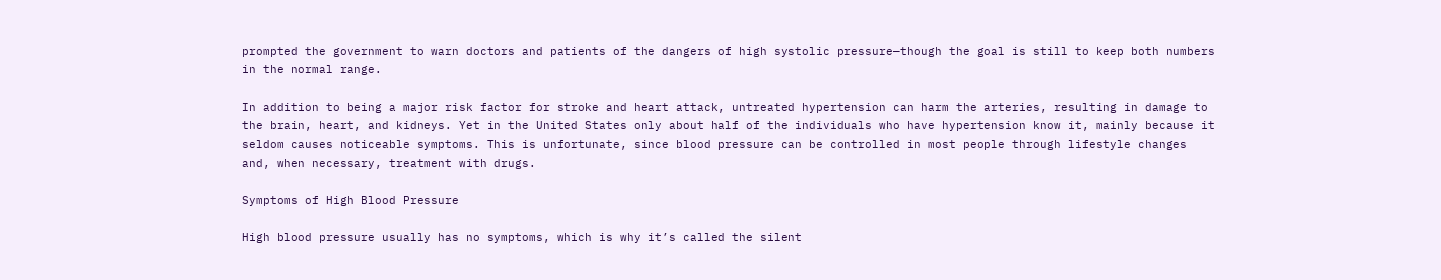prompted the government to warn doctors and patients of the dangers of high systolic pressure—though the goal is still to keep both numbers in the normal range.

In addition to being a major risk factor for stroke and heart attack, untreated hypertension can harm the arteries, resulting in damage to the brain, heart, and kidneys. Yet in the United States only about half of the individuals who have hypertension know it, mainly because it seldom causes noticeable symptoms. This is unfortunate, since blood pressure can be controlled in most people through lifestyle changes and, when necessary, treatment with drugs.

Symptoms of High Blood Pressure

High blood pressure usually has no symptoms, which is why it’s called the silent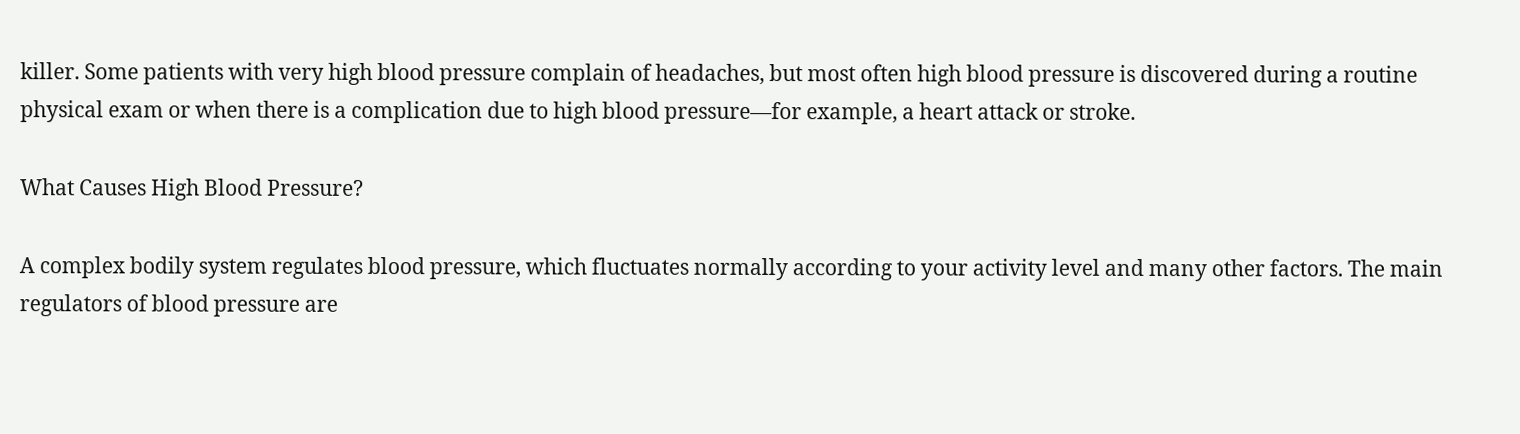killer. Some patients with very high blood pressure complain of headaches, but most often high blood pressure is discovered during a routine physical exam or when there is a complication due to high blood pressure—for example, a heart attack or stroke.

What Causes High Blood Pressure?

A complex bodily system regulates blood pressure, which fluctuates normally according to your activity level and many other factors. The main regulators of blood pressure are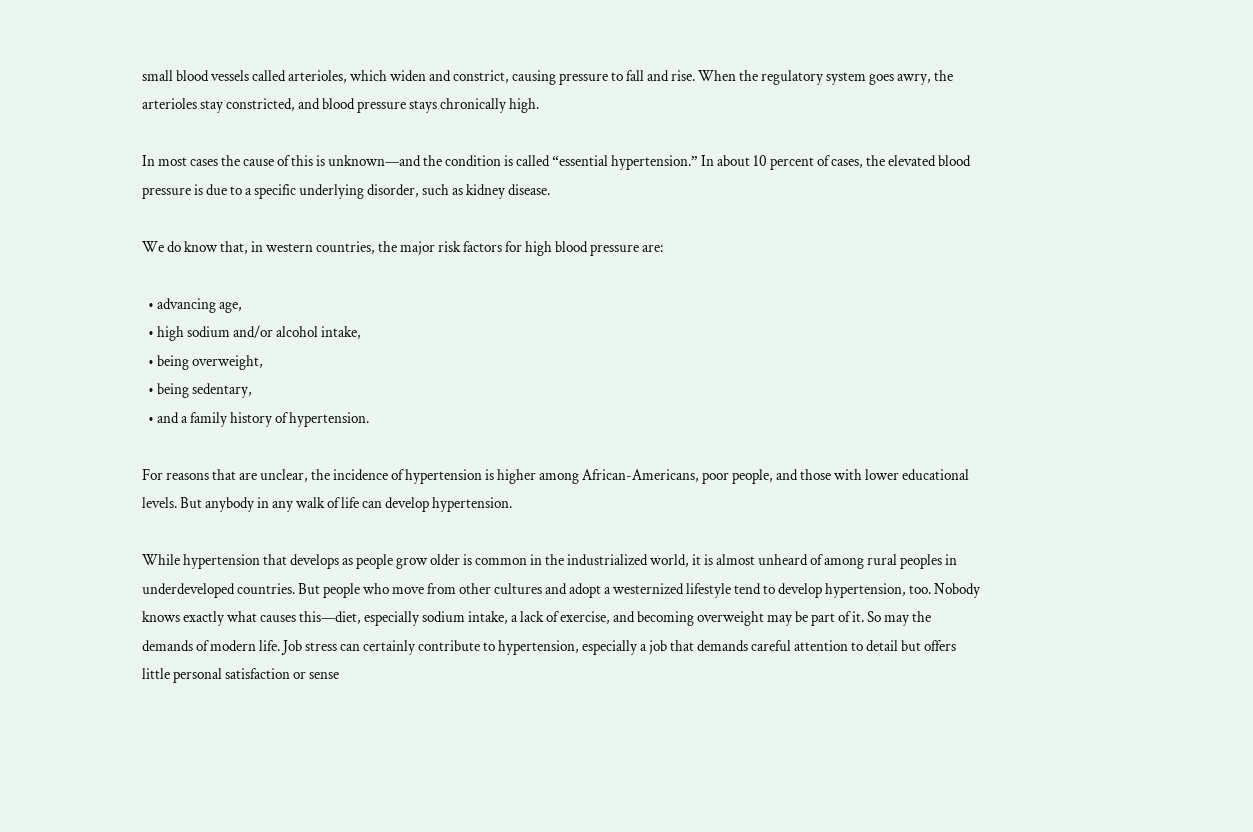small blood vessels called arterioles, which widen and constrict, causing pressure to fall and rise. When the regulatory system goes awry, the arterioles stay constricted, and blood pressure stays chronically high.

In most cases the cause of this is unknown—and the condition is called “essential hypertension.” In about 10 percent of cases, the elevated blood pressure is due to a specific underlying disorder, such as kidney disease.

We do know that, in western countries, the major risk factors for high blood pressure are:

  • advancing age,
  • high sodium and/or alcohol intake,
  • being overweight,
  • being sedentary,
  • and a family history of hypertension.

For reasons that are unclear, the incidence of hypertension is higher among African-Americans, poor people, and those with lower educational levels. But anybody in any walk of life can develop hypertension.

While hypertension that develops as people grow older is common in the industrialized world, it is almost unheard of among rural peoples in underdeveloped countries. But people who move from other cultures and adopt a westernized lifestyle tend to develop hypertension, too. Nobody knows exactly what causes this—diet, especially sodium intake, a lack of exercise, and becoming overweight may be part of it. So may the demands of modern life. Job stress can certainly contribute to hypertension, especially a job that demands careful attention to detail but offers little personal satisfaction or sense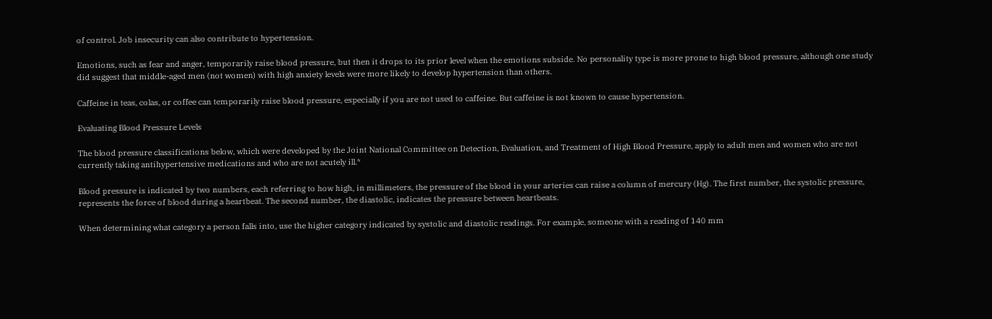of control. Job insecurity can also contribute to hypertension.

Emotions, such as fear and anger, temporarily raise blood pressure, but then it drops to its prior level when the emotions subside. No personality type is more prone to high blood pressure, although one study did suggest that middle-aged men (not women) with high anxiety levels were more likely to develop hypertension than others.

Caffeine in teas, colas, or coffee can temporarily raise blood pressure, especially if you are not used to caffeine. But caffeine is not known to cause hypertension.

Evaluating Blood Pressure Levels

The blood pressure classifications below, which were developed by the Joint National Committee on Detection, Evaluation, and Treatment of High Blood Pressure, apply to adult men and women who are not currently taking antihypertensive medications and who are not acutely ill.*

Blood pressure is indicated by two numbers, each referring to how high, in millimeters, the pressure of the blood in your arteries can raise a column of mercury (Hg). The first number, the systolic pressure, represents the force of blood during a heartbeat. The second number, the diastolic, indicates the pressure between heartbeats.

When determining what category a person falls into, use the higher category indicated by systolic and diastolic readings. For example, someone with a reading of 140 mm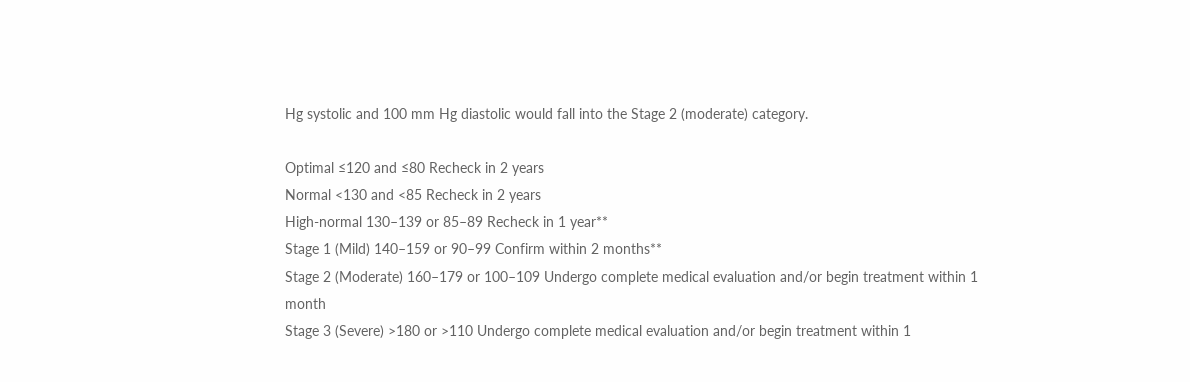Hg systolic and 100 mm Hg diastolic would fall into the Stage 2 (moderate) category.

Optimal ≤120 and ≤80 Recheck in 2 years
Normal <130 and <85 Recheck in 2 years
High-normal 130–139 or 85–89 Recheck in 1 year**
Stage 1 (Mild) 140–159 or 90–99 Confirm within 2 months**
Stage 2 (Moderate) 160–179 or 100–109 Undergo complete medical evaluation and/or begin treatment within 1 month
Stage 3 (Severe) >180 or >110 Undergo complete medical evaluation and/or begin treatment within 1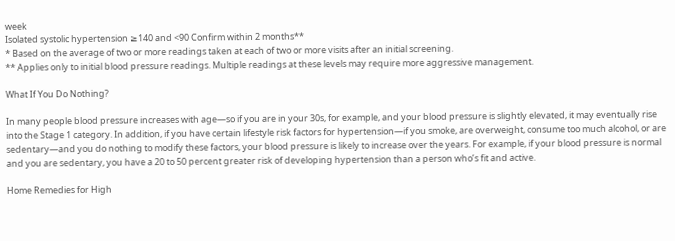week
Isolated systolic hypertension ≥140 and <90 Confirm within 2 months**
* Based on the average of two or more readings taken at each of two or more visits after an initial screening.
** Applies only to initial blood pressure readings. Multiple readings at these levels may require more aggressive management.

What If You Do Nothing?

In many people blood pressure increases with age—so if you are in your 30s, for example, and your blood pressure is slightly elevated, it may eventually rise into the Stage 1 category. In addition, if you have certain lifestyle risk factors for hypertension—if you smoke, are overweight, consume too much alcohol, or are sedentary—and you do nothing to modify these factors, your blood pressure is likely to increase over the years. For example, if your blood pressure is normal and you are sedentary, you have a 20 to 50 percent greater risk of developing hypertension than a person who’s fit and active.

Home Remedies for High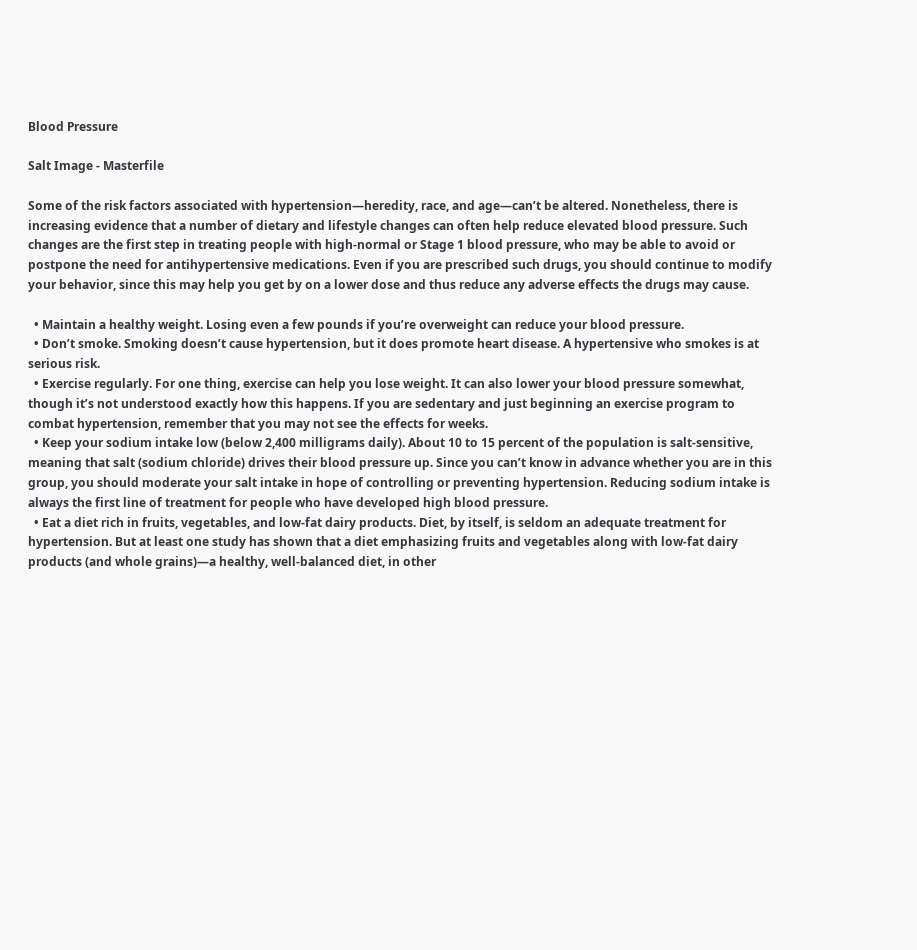Blood Pressure

Salt Image - Masterfile

Some of the risk factors associated with hypertension—heredity, race, and age—can’t be altered. Nonetheless, there is increasing evidence that a number of dietary and lifestyle changes can often help reduce elevated blood pressure. Such changes are the first step in treating people with high-normal or Stage 1 blood pressure, who may be able to avoid or postpone the need for antihypertensive medications. Even if you are prescribed such drugs, you should continue to modify your behavior, since this may help you get by on a lower dose and thus reduce any adverse effects the drugs may cause.

  • Maintain a healthy weight. Losing even a few pounds if you’re overweight can reduce your blood pressure.
  • Don’t smoke. Smoking doesn’t cause hypertension, but it does promote heart disease. A hypertensive who smokes is at serious risk.
  • Exercise regularly. For one thing, exercise can help you lose weight. It can also lower your blood pressure somewhat, though it’s not understood exactly how this happens. If you are sedentary and just beginning an exercise program to combat hypertension, remember that you may not see the effects for weeks.
  • Keep your sodium intake low (below 2,400 milligrams daily). About 10 to 15 percent of the population is salt-sensitive, meaning that salt (sodium chloride) drives their blood pressure up. Since you can’t know in advance whether you are in this group, you should moderate your salt intake in hope of controlling or preventing hypertension. Reducing sodium intake is always the first line of treatment for people who have developed high blood pressure.
  • Eat a diet rich in fruits, vegetables, and low-fat dairy products. Diet, by itself, is seldom an adequate treatment for hypertension. But at least one study has shown that a diet emphasizing fruits and vegetables along with low-fat dairy products (and whole grains)—a healthy, well-balanced diet, in other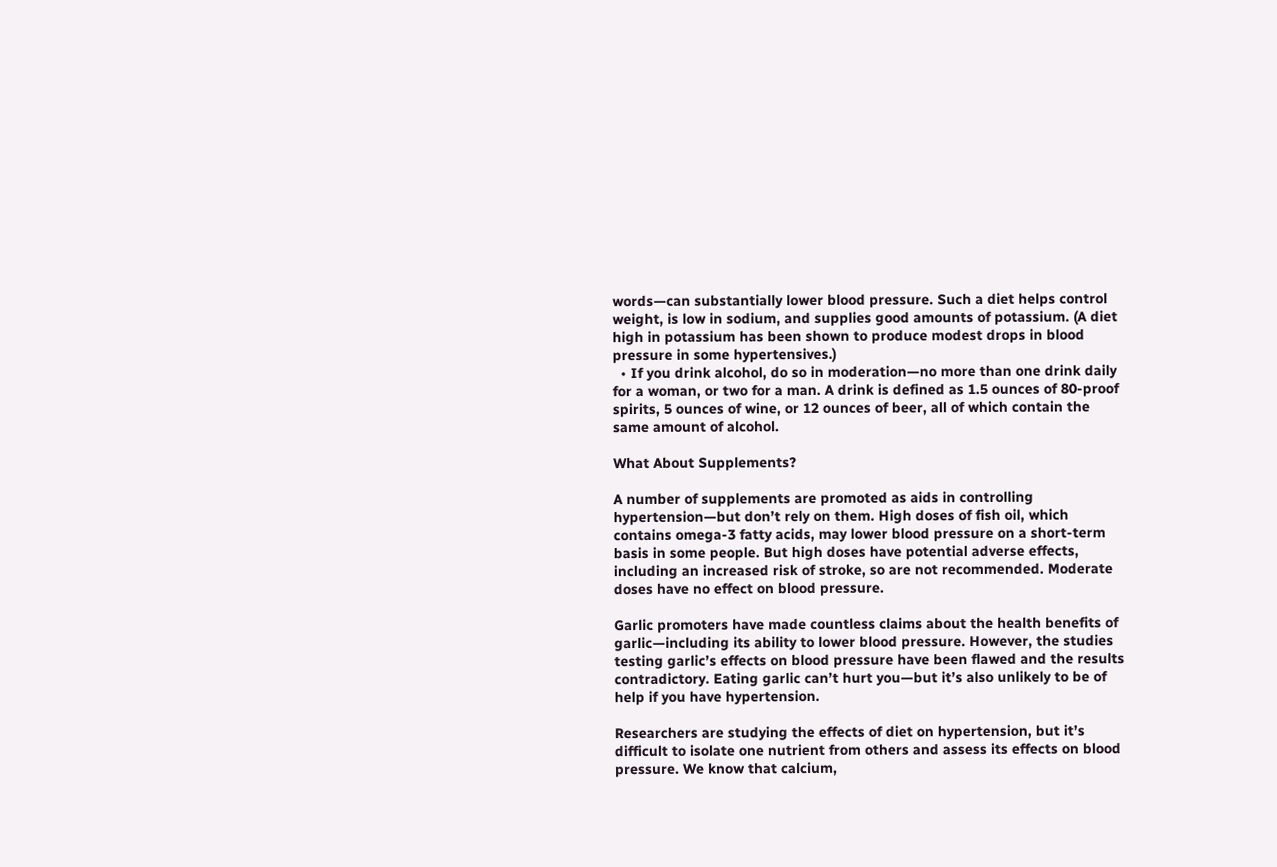words—can substantially lower blood pressure. Such a diet helps control weight, is low in sodium, and supplies good amounts of potassium. (A diet high in potassium has been shown to produce modest drops in blood pressure in some hypertensives.)
  • If you drink alcohol, do so in moderation—no more than one drink daily for a woman, or two for a man. A drink is defined as 1.5 ounces of 80-proof spirits, 5 ounces of wine, or 12 ounces of beer, all of which contain the same amount of alcohol.

What About Supplements?

A number of supplements are promoted as aids in controlling hypertension—but don’t rely on them. High doses of fish oil, which contains omega-3 fatty acids, may lower blood pressure on a short-term basis in some people. But high doses have potential adverse effects, including an increased risk of stroke, so are not recommended. Moderate doses have no effect on blood pressure.

Garlic promoters have made countless claims about the health benefits of garlic—including its ability to lower blood pressure. However, the studies testing garlic’s effects on blood pressure have been flawed and the results contradictory. Eating garlic can’t hurt you—but it’s also unlikely to be of help if you have hypertension.

Researchers are studying the effects of diet on hypertension, but it’s difficult to isolate one nutrient from others and assess its effects on blood pressure. We know that calcium,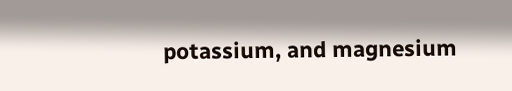potassium, and magnesium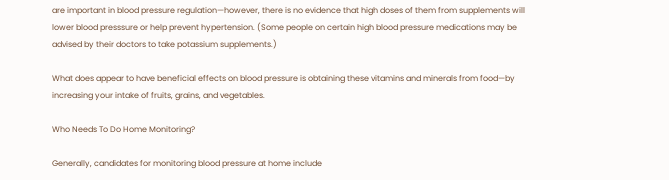are important in blood pressure regulation—however, there is no evidence that high doses of them from supplements will lower blood presssure or help prevent hypertension. (Some people on certain high blood pressure medications may be advised by their doctors to take potassium supplements.)

What does appear to have beneficial effects on blood pressure is obtaining these vitamins and minerals from food—by increasing your intake of fruits, grains, and vegetables.

Who Needs To Do Home Monitoring?

Generally, candidates for monitoring blood pressure at home include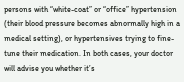persons with “white-coat” or “office” hypertension (their blood pressure becomes abnormally high in a medical setting), or hypertensives trying to fine-tune their medication. In both cases, your doctor will advise you whether it’s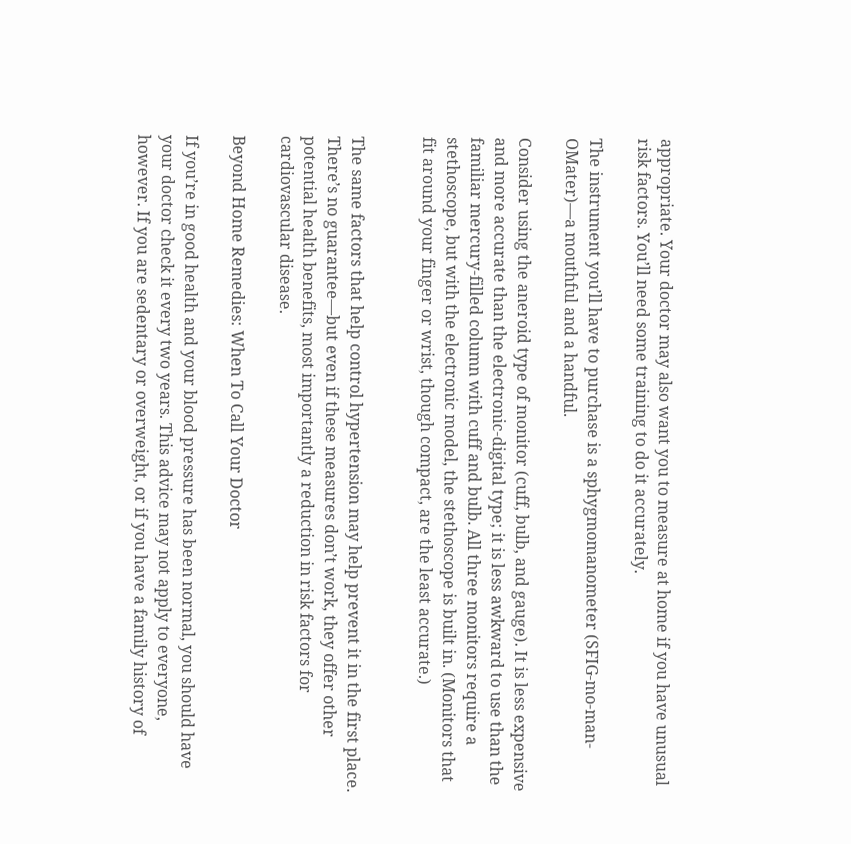appropriate. Your doctor may also want you to measure at home if you have unusual risk factors. You’ll need some training to do it accurately.

The instrument you’ll have to purchase is a sphygmomanometer (SFIG-mo-man-OMater)—a mouthful and a handful.

Consider using the aneroid type of monitor (cuff, bulb, and gauge). It is less expensive and more accurate than the electronic-digital type; it is less awkward to use than the familiar mercury-filled column with cuff and bulb. All three monitors require a stethoscope, but with the electronic model, the stethoscope is built in. (Monitors that fit around your finger or wrist, though compact, are the least accurate.)


The same factors that help control hypertension may help prevent it in the first place. There’s no guarantee—but even if these measures don’t work, they offer other potential health benefits, most importantly a reduction in risk factors for cardiovascular disease.

Beyond Home Remedies: When To Call Your Doctor

If you’re in good health and your blood pressure has been normal, you should have your doctor check it every two years. This advice may not apply to everyone, however. If you are sedentary or overweight, or if you have a family history of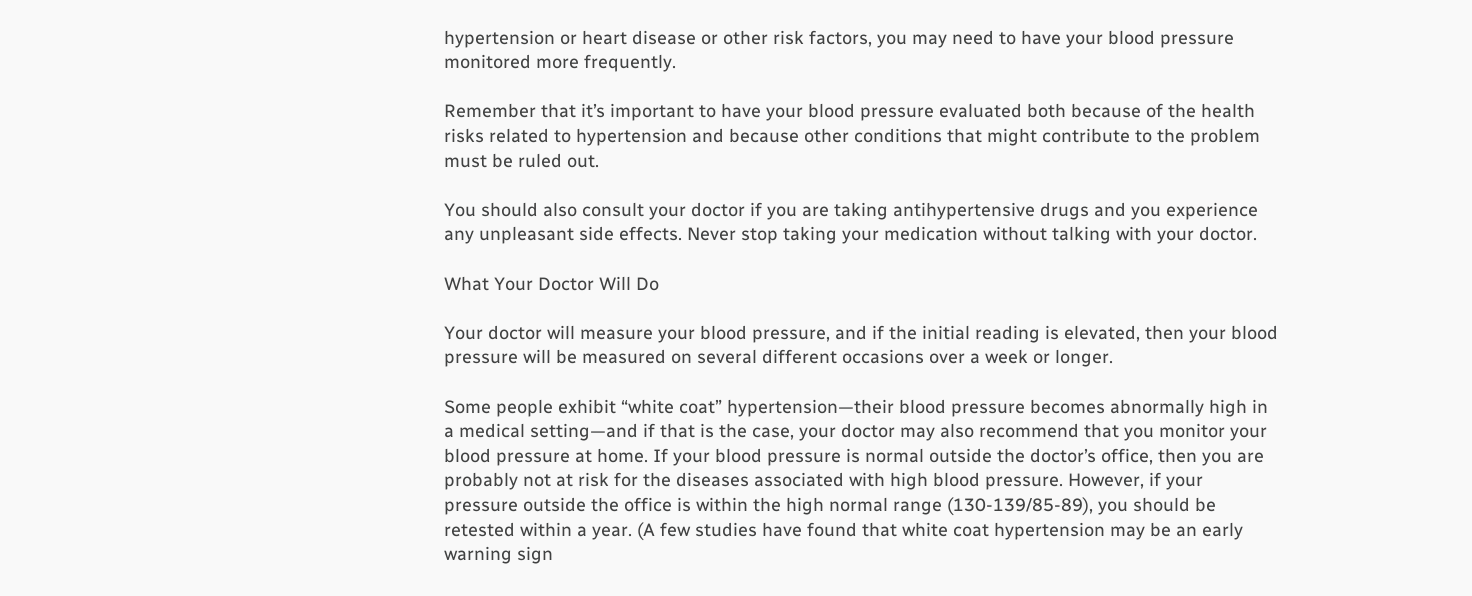hypertension or heart disease or other risk factors, you may need to have your blood pressure monitored more frequently.

Remember that it’s important to have your blood pressure evaluated both because of the health risks related to hypertension and because other conditions that might contribute to the problem must be ruled out.

You should also consult your doctor if you are taking antihypertensive drugs and you experience any unpleasant side effects. Never stop taking your medication without talking with your doctor.

What Your Doctor Will Do

Your doctor will measure your blood pressure, and if the initial reading is elevated, then your blood pressure will be measured on several different occasions over a week or longer.

Some people exhibit “white coat” hypertension—their blood pressure becomes abnormally high in a medical setting—and if that is the case, your doctor may also recommend that you monitor your blood pressure at home. If your blood pressure is normal outside the doctor’s office, then you are probably not at risk for the diseases associated with high blood pressure. However, if your pressure outside the office is within the high normal range (130-139/85-89), you should be retested within a year. (A few studies have found that white coat hypertension may be an early warning sign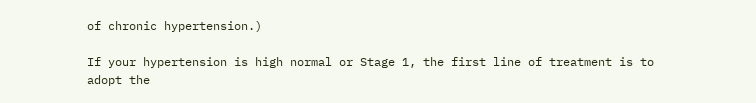of chronic hypertension.)

If your hypertension is high normal or Stage 1, the first line of treatment is to adopt the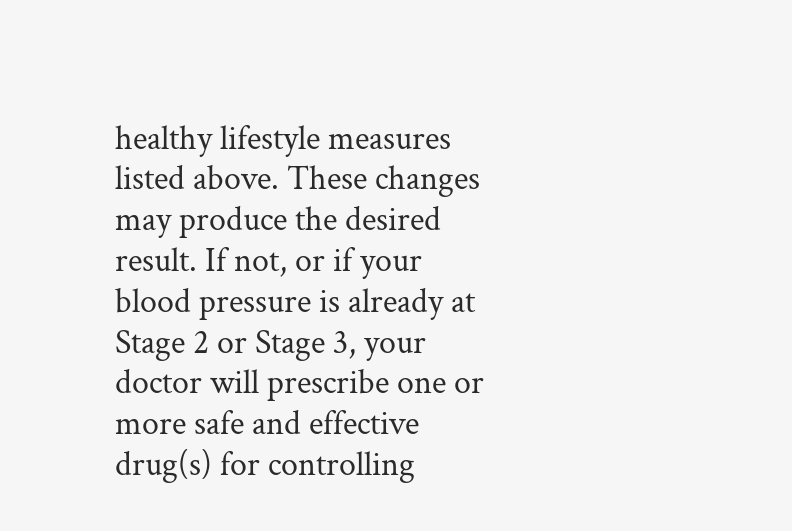healthy lifestyle measures listed above. These changes may produce the desired result. If not, or if your blood pressure is already at Stage 2 or Stage 3, your doctor will prescribe one or more safe and effective drug(s) for controlling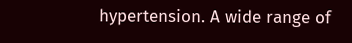hypertension. A wide range of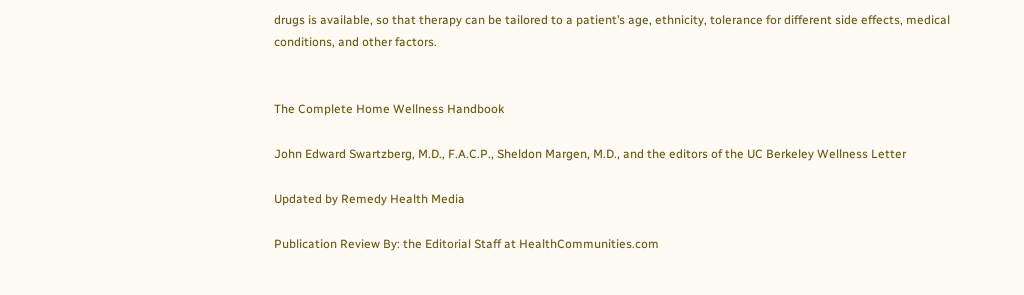drugs is available, so that therapy can be tailored to a patient’s age, ethnicity, tolerance for different side effects, medical conditions, and other factors.


The Complete Home Wellness Handbook

John Edward Swartzberg, M.D., F.A.C.P., Sheldon Margen, M.D., and the editors of the UC Berkeley Wellness Letter

Updated by Remedy Health Media

Publication Review By: the Editorial Staff at HealthCommunities.com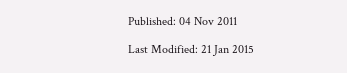Published: 04 Nov 2011

Last Modified: 21 Jan 2015